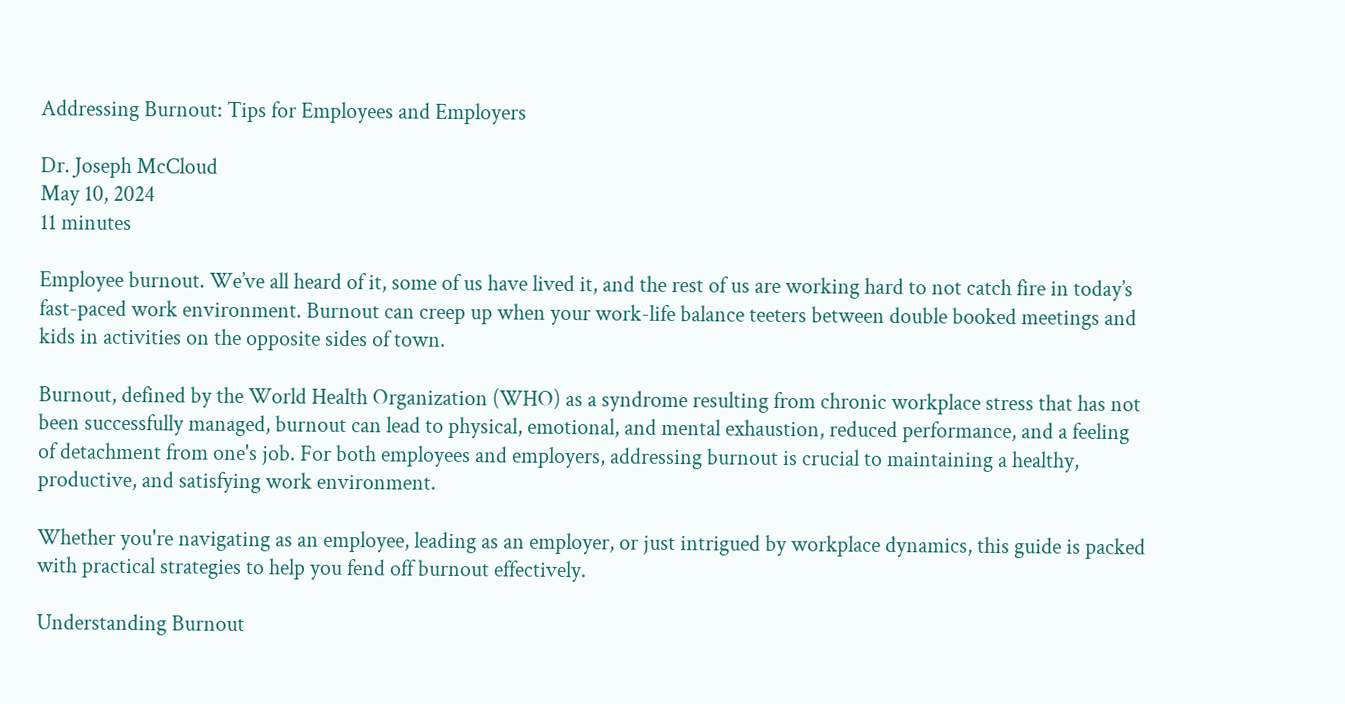Addressing Burnout: Tips for Employees and Employers

Dr. Joseph McCloud
May 10, 2024
11 minutes

Employee burnout. We’ve all heard of it, some of us have lived it, and the rest of us are working hard to not catch fire in today’s fast-paced work environment. Burnout can creep up when your work-life balance teeters between double booked meetings and kids in activities on the opposite sides of town.

Burnout, defined by the World Health Organization (WHO) as a syndrome resulting from chronic workplace stress that has not been successfully managed, burnout can lead to physical, emotional, and mental exhaustion, reduced performance, and a feeling of detachment from one's job. For both employees and employers, addressing burnout is crucial to maintaining a healthy, productive, and satisfying work environment.

Whether you're navigating as an employee, leading as an employer, or just intrigued by workplace dynamics, this guide is packed with practical strategies to help you fend off burnout effectively.

Understanding Burnout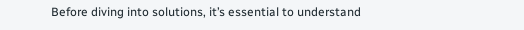Before diving into solutions, it’s essential to understand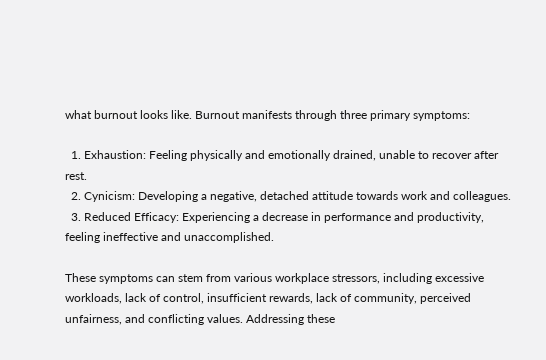what burnout looks like. Burnout manifests through three primary symptoms:

  1. Exhaustion: Feeling physically and emotionally drained, unable to recover after rest.
  2. Cynicism: Developing a negative, detached attitude towards work and colleagues.
  3. Reduced Efficacy: Experiencing a decrease in performance and productivity, feeling ineffective and unaccomplished.

These symptoms can stem from various workplace stressors, including excessive workloads, lack of control, insufficient rewards, lack of community, perceived unfairness, and conflicting values. Addressing these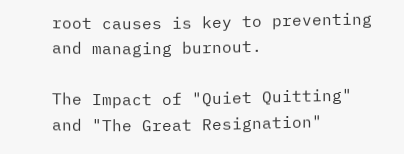root causes is key to preventing and managing burnout.

The Impact of "Quiet Quitting" and "The Great Resignation"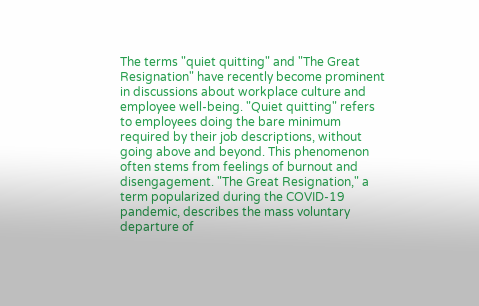The terms "quiet quitting" and "The Great Resignation" have recently become prominent in discussions about workplace culture and employee well-being. "Quiet quitting" refers to employees doing the bare minimum required by their job descriptions, without going above and beyond. This phenomenon often stems from feelings of burnout and disengagement. "The Great Resignation," a term popularized during the COVID-19 pandemic, describes the mass voluntary departure of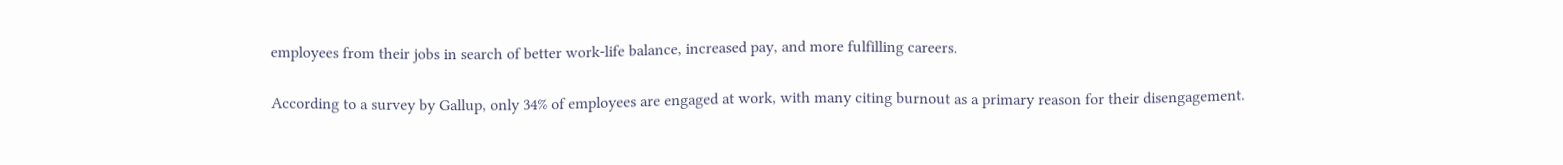employees from their jobs in search of better work-life balance, increased pay, and more fulfilling careers.

According to a survey by Gallup, only 34% of employees are engaged at work, with many citing burnout as a primary reason for their disengagement.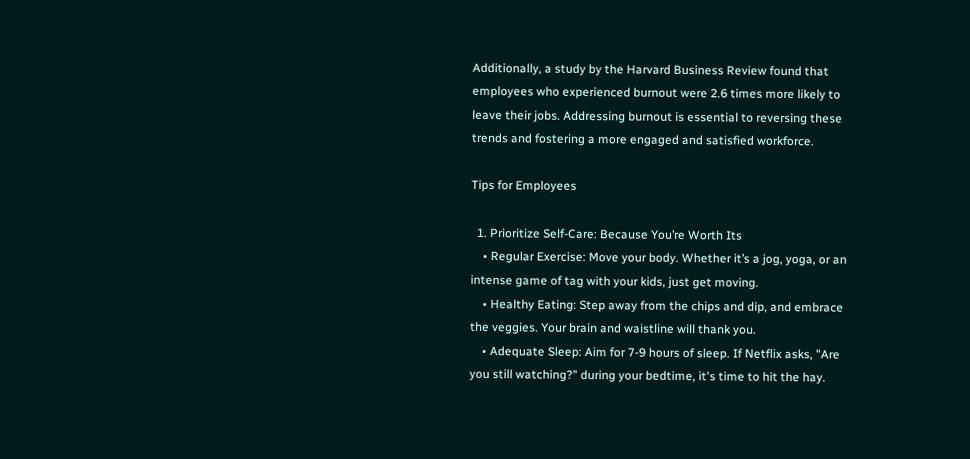Additionally, a study by the Harvard Business Review found that employees who experienced burnout were 2.6 times more likely to leave their jobs. Addressing burnout is essential to reversing these trends and fostering a more engaged and satisfied workforce.

Tips for Employees

  1. Prioritize Self-Care: Because You’re Worth Its
    • Regular Exercise: Move your body. Whether it’s a jog, yoga, or an intense game of tag with your kids, just get moving.
    • Healthy Eating: Step away from the chips and dip, and embrace the veggies. Your brain and waistline will thank you.
    • Adequate Sleep: Aim for 7-9 hours of sleep. If Netflix asks, "Are you still watching?" during your bedtime, it's time to hit the hay.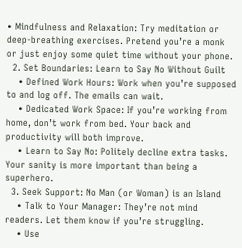• Mindfulness and Relaxation: Try meditation or deep-breathing exercises. Pretend you’re a monk or just enjoy some quiet time without your phone.
  2. Set Boundaries: Learn to Say No Without Guilt
    • Defined Work Hours: Work when you’re supposed to and log off. The emails can wait.
    • Dedicated Work Space: If you’re working from home, don’t work from bed. Your back and productivity will both improve.
    • Learn to Say No: Politely decline extra tasks. Your sanity is more important than being a superhero.
  3. Seek Support: No Man (or Woman) is an Island
    • Talk to Your Manager: They’re not mind readers. Let them know if you’re struggling.
    • Use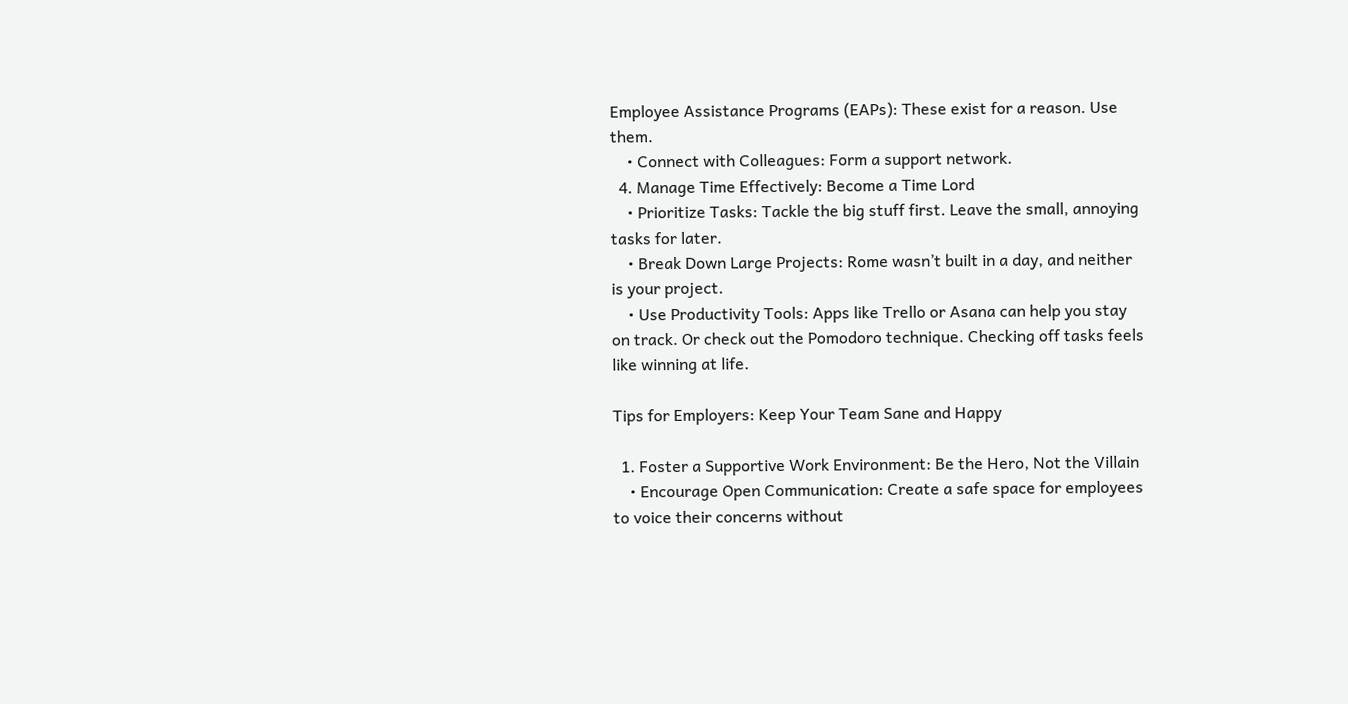Employee Assistance Programs (EAPs): These exist for a reason. Use them.
    • Connect with Colleagues: Form a support network.
  4. Manage Time Effectively: Become a Time Lord
    • Prioritize Tasks: Tackle the big stuff first. Leave the small, annoying tasks for later.
    • Break Down Large Projects: Rome wasn’t built in a day, and neither is your project.
    • Use Productivity Tools: Apps like Trello or Asana can help you stay on track. Or check out the Pomodoro technique. Checking off tasks feels like winning at life.

Tips for Employers: Keep Your Team Sane and Happy

  1. Foster a Supportive Work Environment: Be the Hero, Not the Villain
    • Encourage Open Communication: Create a safe space for employees to voice their concerns without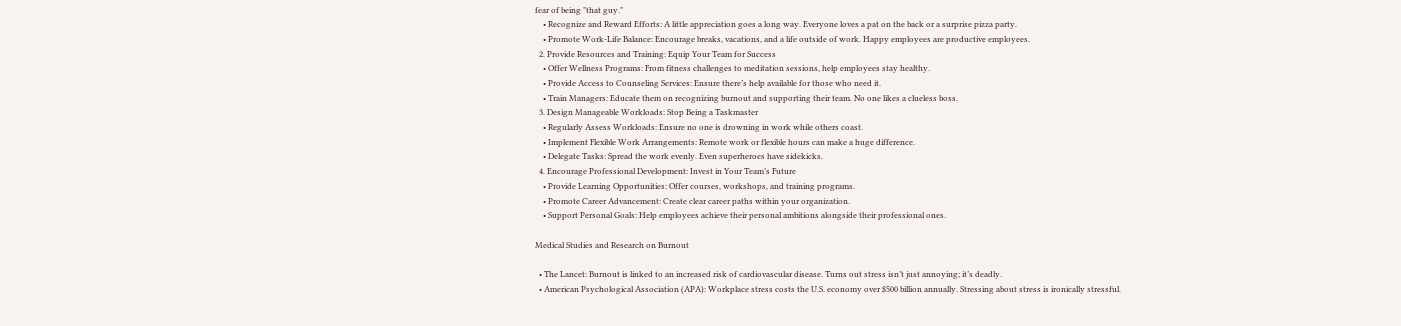fear of being "that guy."
    • Recognize and Reward Efforts: A little appreciation goes a long way. Everyone loves a pat on the back or a surprise pizza party.
    • Promote Work-Life Balance: Encourage breaks, vacations, and a life outside of work. Happy employees are productive employees.
  2. Provide Resources and Training: Equip Your Team for Success
    • Offer Wellness Programs: From fitness challenges to meditation sessions, help employees stay healthy.
    • Provide Access to Counseling Services: Ensure there’s help available for those who need it.
    • Train Managers: Educate them on recognizing burnout and supporting their team. No one likes a clueless boss.
  3. Design Manageable Workloads: Stop Being a Taskmaster
    • Regularly Assess Workloads: Ensure no one is drowning in work while others coast.
    • Implement Flexible Work Arrangements: Remote work or flexible hours can make a huge difference.
    • Delegate Tasks: Spread the work evenly. Even superheroes have sidekicks.
  4. Encourage Professional Development: Invest in Your Team’s Future
    • Provide Learning Opportunities: Offer courses, workshops, and training programs.
    • Promote Career Advancement: Create clear career paths within your organization.
    • Support Personal Goals: Help employees achieve their personal ambitions alongside their professional ones.

Medical Studies and Research on Burnout

  • The Lancet: Burnout is linked to an increased risk of cardiovascular disease. Turns out stress isn’t just annoying; it’s deadly.
  • American Psychological Association (APA): Workplace stress costs the U.S. economy over $500 billion annually. Stressing about stress is ironically stressful.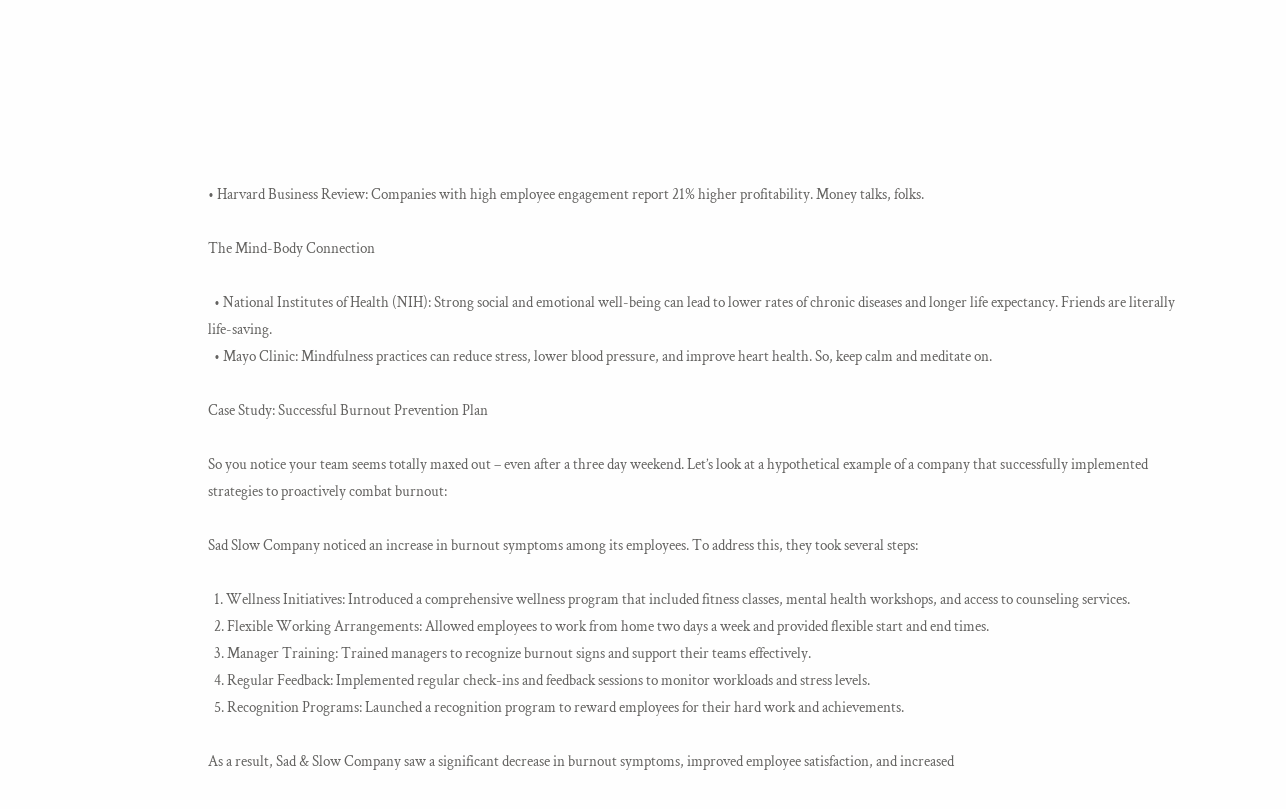• Harvard Business Review: Companies with high employee engagement report 21% higher profitability. Money talks, folks.

The Mind-Body Connection

  • National Institutes of Health (NIH): Strong social and emotional well-being can lead to lower rates of chronic diseases and longer life expectancy. Friends are literally life-saving.
  • Mayo Clinic: Mindfulness practices can reduce stress, lower blood pressure, and improve heart health. So, keep calm and meditate on.

Case Study: Successful Burnout Prevention Plan

So you notice your team seems totally maxed out – even after a three day weekend. Let’s look at a hypothetical example of a company that successfully implemented strategies to proactively combat burnout:

Sad Slow Company noticed an increase in burnout symptoms among its employees. To address this, they took several steps:

  1. Wellness Initiatives: Introduced a comprehensive wellness program that included fitness classes, mental health workshops, and access to counseling services.
  2. Flexible Working Arrangements: Allowed employees to work from home two days a week and provided flexible start and end times.
  3. Manager Training: Trained managers to recognize burnout signs and support their teams effectively.
  4. Regular Feedback: Implemented regular check-ins and feedback sessions to monitor workloads and stress levels.
  5. Recognition Programs: Launched a recognition program to reward employees for their hard work and achievements.

As a result, Sad & Slow Company saw a significant decrease in burnout symptoms, improved employee satisfaction, and increased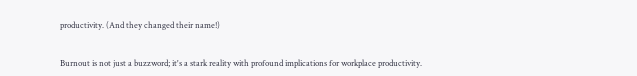productivity. (And they changed their name!)


Burnout is not just a buzzword; it's a stark reality with profound implications for workplace productivity.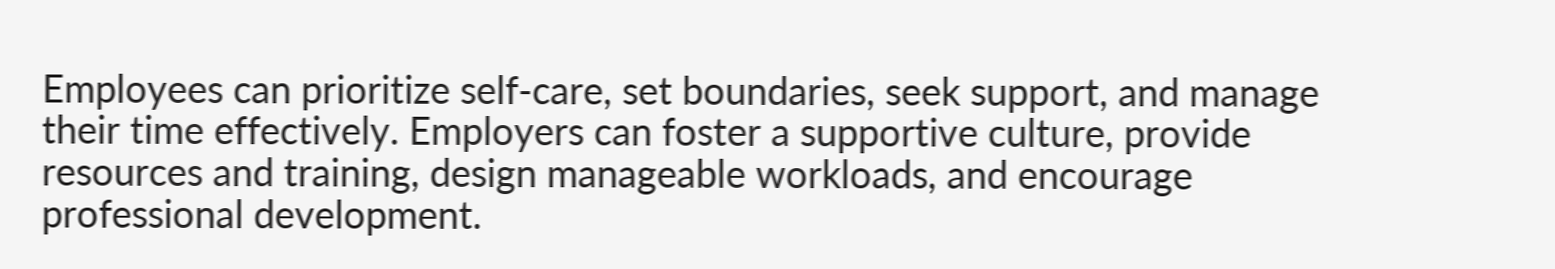Employees can prioritize self-care, set boundaries, seek support, and manage their time effectively. Employers can foster a supportive culture, provide resources and training, design manageable workloads, and encourage professional development.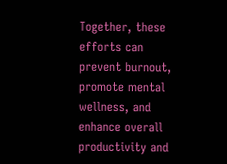Together, these efforts can prevent burnout, promote mental wellness, and enhance overall productivity and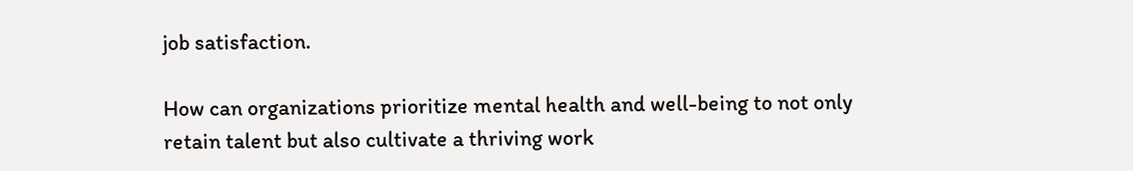job satisfaction.

How can organizations prioritize mental health and well-being to not only retain talent but also cultivate a thriving work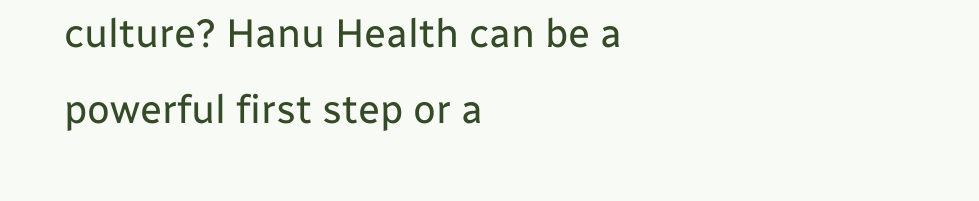culture? Hanu Health can be a powerful first step or a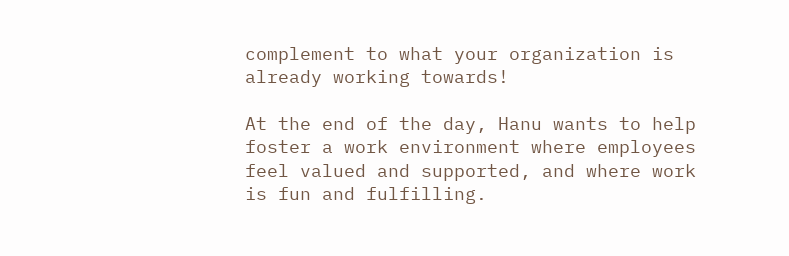complement to what your organization is already working towards!

At the end of the day, Hanu wants to help foster a work environment where employees feel valued and supported, and where work is fun and fulfilling.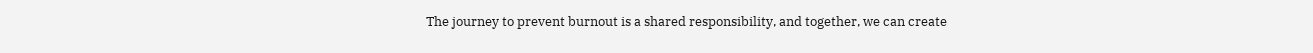The journey to prevent burnout is a shared responsibility, and together, we can create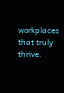workplaces that truly thrive.